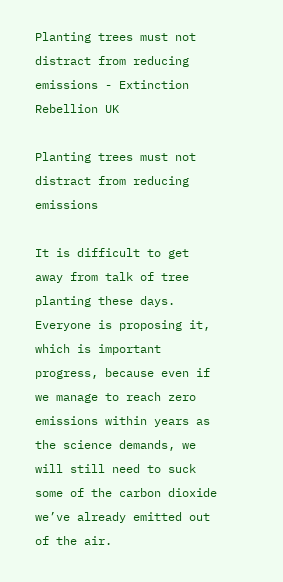Planting trees must not distract from reducing emissions - Extinction Rebellion UK

Planting trees must not distract from reducing emissions

It is difficult to get away from talk of tree planting these days. Everyone is proposing it, which is important progress, because even if we manage to reach zero emissions within years as the science demands, we will still need to suck some of the carbon dioxide we’ve already emitted out of the air.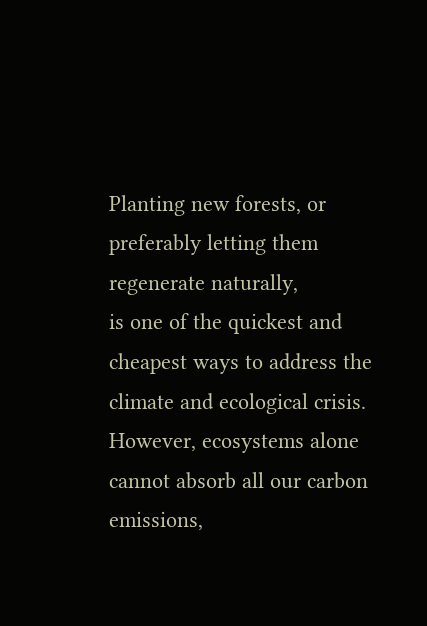Planting new forests, or preferably letting them regenerate naturally,
is one of the quickest and cheapest ways to address the climate and ecological crisis. However, ecosystems alone cannot absorb all our carbon emissions,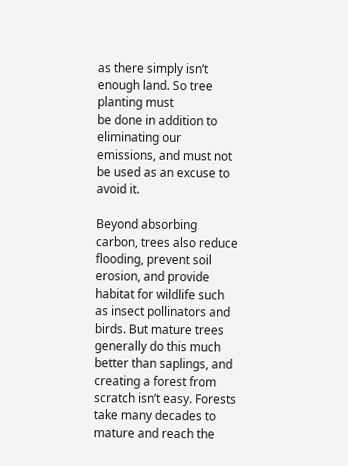as there simply isn’t enough land. So tree planting must
be done in addition to eliminating our emissions, and must not be used as an excuse to avoid it.

Beyond absorbing carbon, trees also reduce flooding, prevent soil erosion, and provide habitat for wildlife such as insect pollinators and birds. But mature trees generally do this much better than saplings, and creating a forest from scratch isn’t easy. Forests take many decades to mature and reach the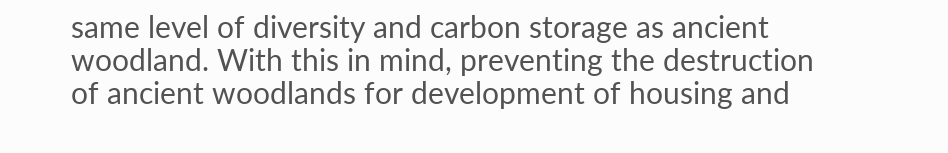same level of diversity and carbon storage as ancient woodland. With this in mind, preventing the destruction of ancient woodlands for development of housing and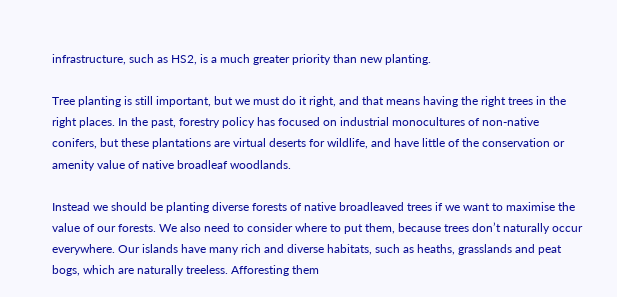infrastructure, such as HS2, is a much greater priority than new planting.

Tree planting is still important, but we must do it right, and that means having the right trees in the right places. In the past, forestry policy has focused on industrial monocultures of non-native conifers, but these plantations are virtual deserts for wildlife, and have little of the conservation or amenity value of native broadleaf woodlands.

Instead we should be planting diverse forests of native broadleaved trees if we want to maximise the value of our forests. We also need to consider where to put them, because trees don’t naturally occur everywhere. Our islands have many rich and diverse habitats, such as heaths, grasslands and peat bogs, which are naturally treeless. Afforesting them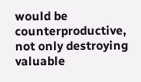would be counterproductive, not only destroying valuable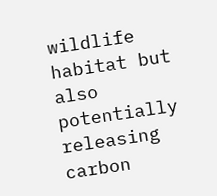wildlife habitat but also potentially releasing carbon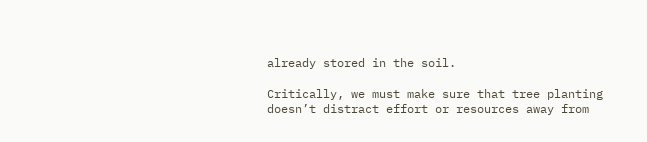already stored in the soil.

Critically, we must make sure that tree planting doesn’t distract effort or resources away from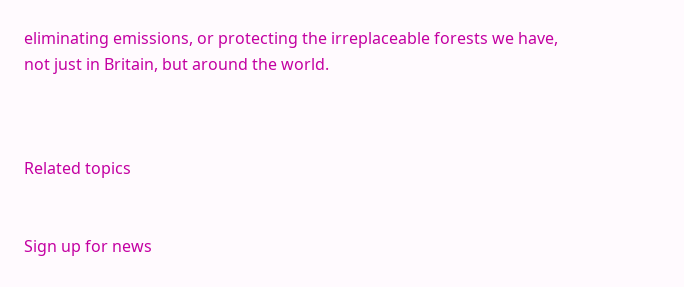eliminating emissions, or protecting the irreplaceable forests we have, not just in Britain, but around the world.



Related topics


Sign up for news